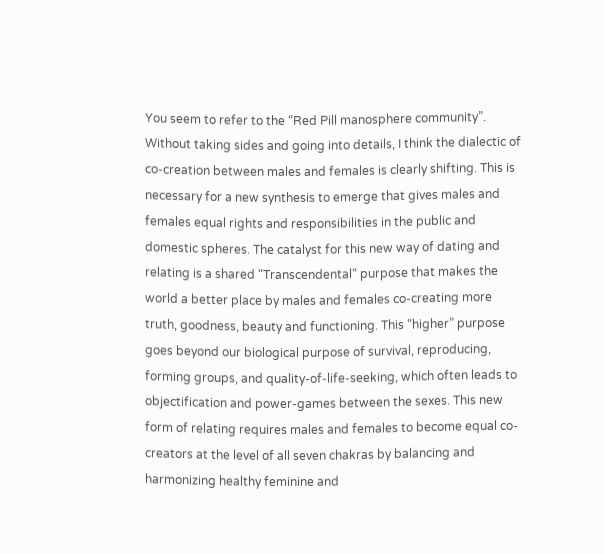You seem to refer to the “Red Pill manosphere community”. Without taking sides and going into details, I think the dialectic of co-creation between males and females is clearly shifting. This is necessary for a new synthesis to emerge that gives males and females equal rights and responsibilities in the public and domestic spheres. The catalyst for this new way of dating and relating is a shared “Transcendental“ purpose that makes the world a better place by males and females co-creating more truth, goodness, beauty and functioning. This “higher” purpose goes beyond our biological purpose of survival, reproducing, forming groups, and quality-of-life-seeking, which often leads to objectification and power-games between the sexes. This new form of relating requires males and females to become equal co-creators at the level of all seven chakras by balancing and harmonizing healthy feminine and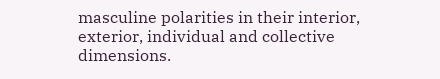masculine polarities in their interior, exterior, individual and collective dimensions.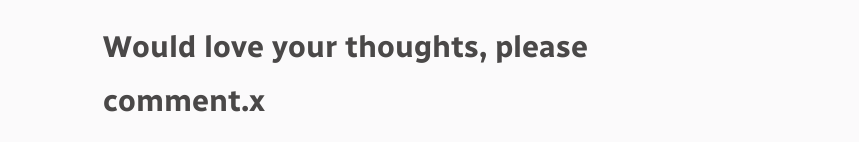Would love your thoughts, please comment.x